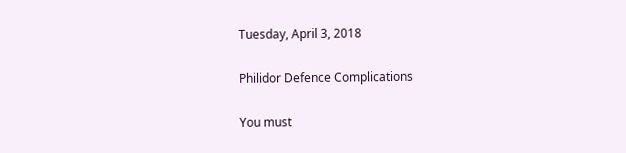Tuesday, April 3, 2018

Philidor Defence Complications

You must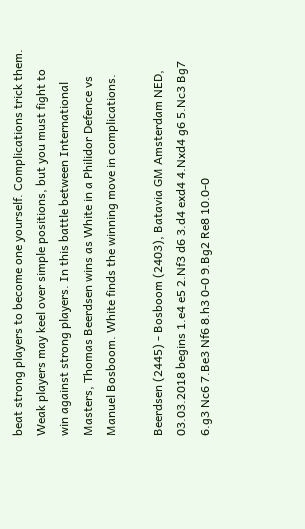beat strong players to become one yourself. Complications trick them. Weak players may keel over simple positions, but you must fight to win against strong players. In this battle between International Masters, Thomas Beerdsen wins as White in a Philidor Defence vs Manuel Bosboom. White finds the winning move in complications.

Beerdsen (2445) - Bosboom (2403), Batavia GM Amsterdam NED, 03.03.2018 begins 1.e4 e5 2.Nf3 d6 3.d4 exd4 4.Nxd4 g6 5.Nc3 Bg7 6.g3 Nc6 7.Be3 Nf6 8.h3 0-0 9.Bg2 Re8 10.0-0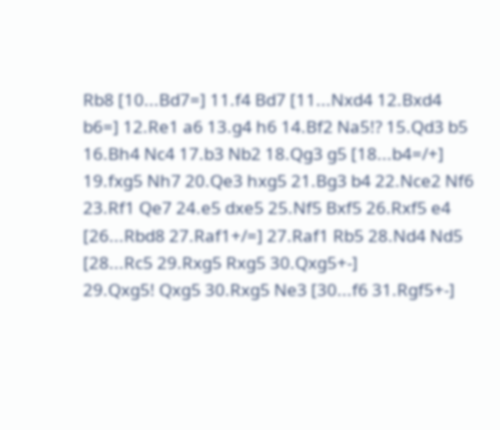Rb8 [10...Bd7=] 11.f4 Bd7 [11...Nxd4 12.Bxd4 b6=] 12.Re1 a6 13.g4 h6 14.Bf2 Na5!? 15.Qd3 b5 16.Bh4 Nc4 17.b3 Nb2 18.Qg3 g5 [18...b4=/+] 19.fxg5 Nh7 20.Qe3 hxg5 21.Bg3 b4 22.Nce2 Nf6 23.Rf1 Qe7 24.e5 dxe5 25.Nf5 Bxf5 26.Rxf5 e4 [26...Rbd8 27.Raf1+/=] 27.Raf1 Rb5 28.Nd4 Nd5 [28...Rc5 29.Rxg5 Rxg5 30.Qxg5+-]
29.Qxg5! Qxg5 30.Rxg5 Ne3 [30...f6 31.Rgf5+-]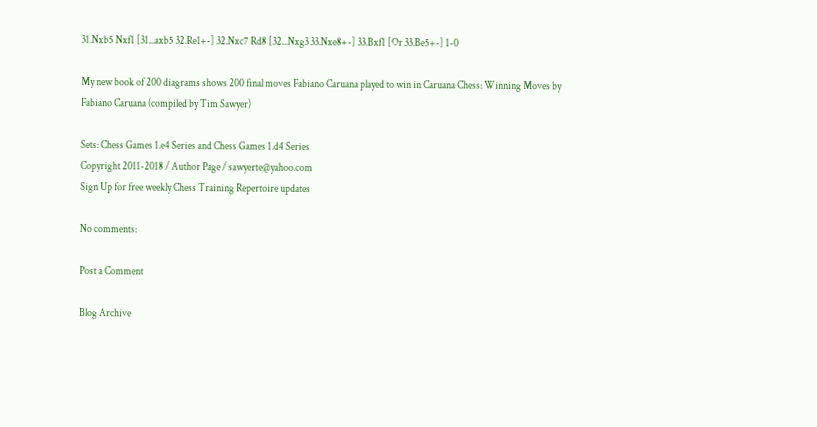31.Nxb5 Nxf1 [31...axb5 32.Re1+-] 32.Nxc7 Rd8 [32...Nxg3 33.Nxe8+-] 33.Bxf1 [Or 33.Be5+-] 1-0

My new book of 200 diagrams shows 200 final moves Fabiano Caruana played to win in Caruana Chess: Winning Moves by Fabiano Caruana (compiled by Tim Sawyer)

Sets: Chess Games 1.e4 Series and Chess Games 1.d4 Series
Copyright 2011-2018 / Author Page / sawyerte@yahoo.com
Sign Up for free weekly Chess Training Repertoire updates

No comments:

Post a Comment

Blog Archive